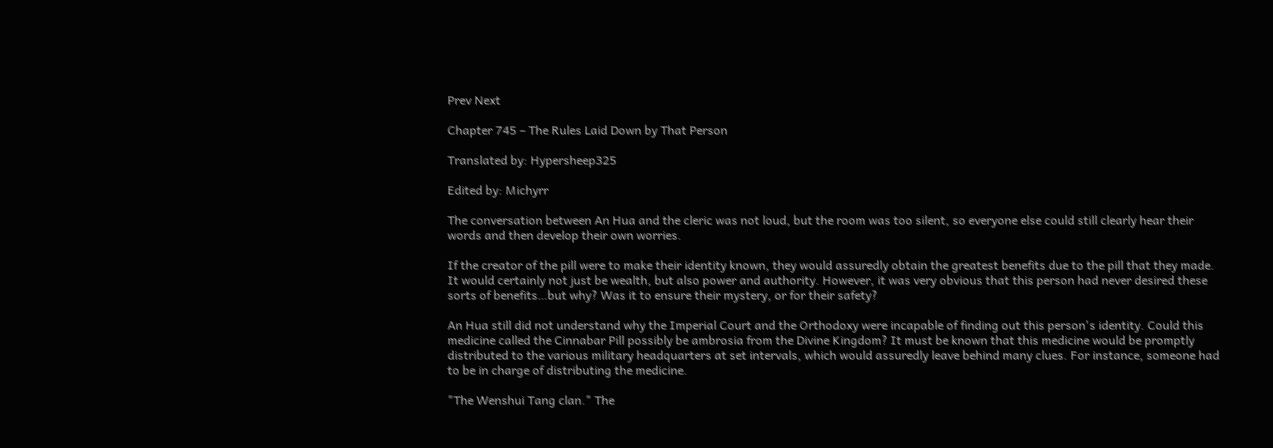Prev Next

Chapter 745 – The Rules Laid Down by That Person

Translated by: Hypersheep325

Edited by: Michyrr

The conversation between An Hua and the cleric was not loud, but the room was too silent, so everyone else could still clearly hear their words and then develop their own worries.

If the creator of the pill were to make their identity known, they would assuredly obtain the greatest benefits due to the pill that they made. It would certainly not just be wealth, but also power and authority. However, it was very obvious that this person had never desired these sorts of benefits…but why? Was it to ensure their mystery, or for their safety?

An Hua still did not understand why the Imperial Court and the Orthodoxy were incapable of finding out this person's identity. Could this medicine called the Cinnabar Pill possibly be ambrosia from the Divine Kingdom? It must be known that this medicine would be promptly distributed to the various military headquarters at set intervals, which would assuredly leave behind many clues. For instance, someone had to be in charge of distributing the medicine.

"The Wenshui Tang clan." The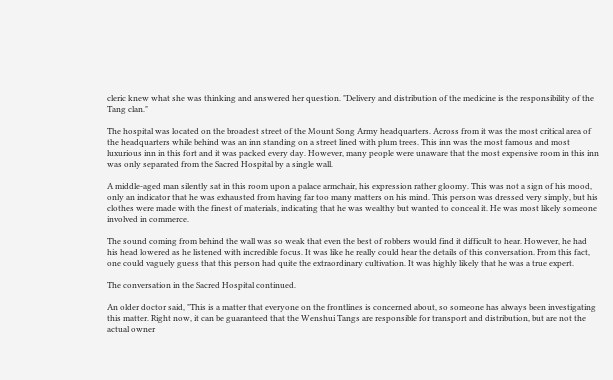cleric knew what she was thinking and answered her question. "Delivery and distribution of the medicine is the responsibility of the Tang clan."

The hospital was located on the broadest street of the Mount Song Army headquarters. Across from it was the most critical area of the headquarters while behind was an inn standing on a street lined with plum trees. This inn was the most famous and most luxurious inn in this fort and it was packed every day. However, many people were unaware that the most expensive room in this inn was only separated from the Sacred Hospital by a single wall.

A middle-aged man silently sat in this room upon a palace armchair, his expression rather gloomy. This was not a sign of his mood, only an indicator that he was exhausted from having far too many matters on his mind. This person was dressed very simply, but his clothes were made with the finest of materials, indicating that he was wealthy but wanted to conceal it. He was most likely someone involved in commerce.

The sound coming from behind the wall was so weak that even the best of robbers would find it difficult to hear. However, he had his head lowered as he listened with incredible focus. It was like he really could hear the details of this conversation. From this fact, one could vaguely guess that this person had quite the extraordinary cultivation. It was highly likely that he was a true expert.

The conversation in the Sacred Hospital continued.

An older doctor said, "This is a matter that everyone on the frontlines is concerned about, so someone has always been investigating this matter. Right now, it can be guaranteed that the Wenshui Tangs are responsible for transport and distribution, but are not the actual owner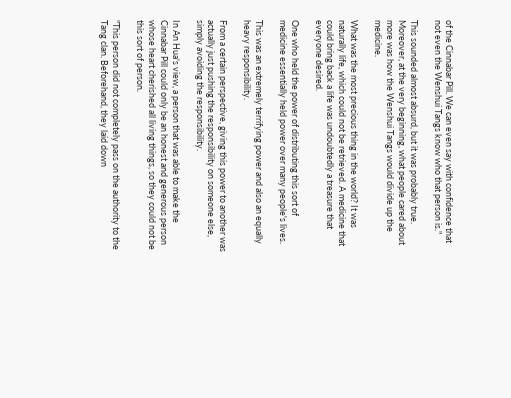of the Cinnabar Pill. We can even say with confidence that not even the Wenshui Tangs know who that person is."

This sounded almost absurd, but it was probably true. Moreover, at the very beginning, what people cared about more was how the Wenshui Tangs would divide up the medicine.

What was the most precious thing in the world? It was naturally life, which could not be retrieved. A medicine that could bring back a life was undoubtedly a treasure that everyone desired.

One who held the power of distributing this sort of medicine essentially held power over many people's lives.

This was an extremely terrifying power and also an equally heavy responsibility.

From a certain perspective, giving this power to another was actually just pushing the responsibility on someone else, simply avoiding the responsibility.

In An Hua's view, a person that was able to make the Cinnabar Pill could only be an honest and generous person whose heart cherished all living things, so they could not be this sort of person.

"This person did not completely pass on the authority to the Tang clan. Beforehand, they laid down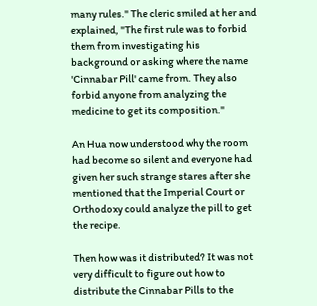many rules." The cleric smiled at her and explained, "The first rule was to forbid them from investigating his background or asking where the name 'Cinnabar Pill' came from. They also forbid anyone from analyzing the medicine to get its composition."

An Hua now understood why the room had become so silent and everyone had given her such strange stares after she mentioned that the Imperial Court or Orthodoxy could analyze the pill to get the recipe.

Then how was it distributed? It was not very difficult to figure out how to distribute the Cinnabar Pills to the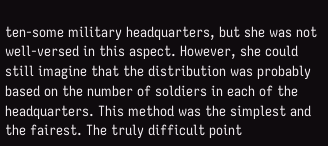ten-some military headquarters, but she was not well-versed in this aspect. However, she could still imagine that the distribution was probably based on the number of soldiers in each of the headquarters. This method was the simplest and the fairest. The truly difficult point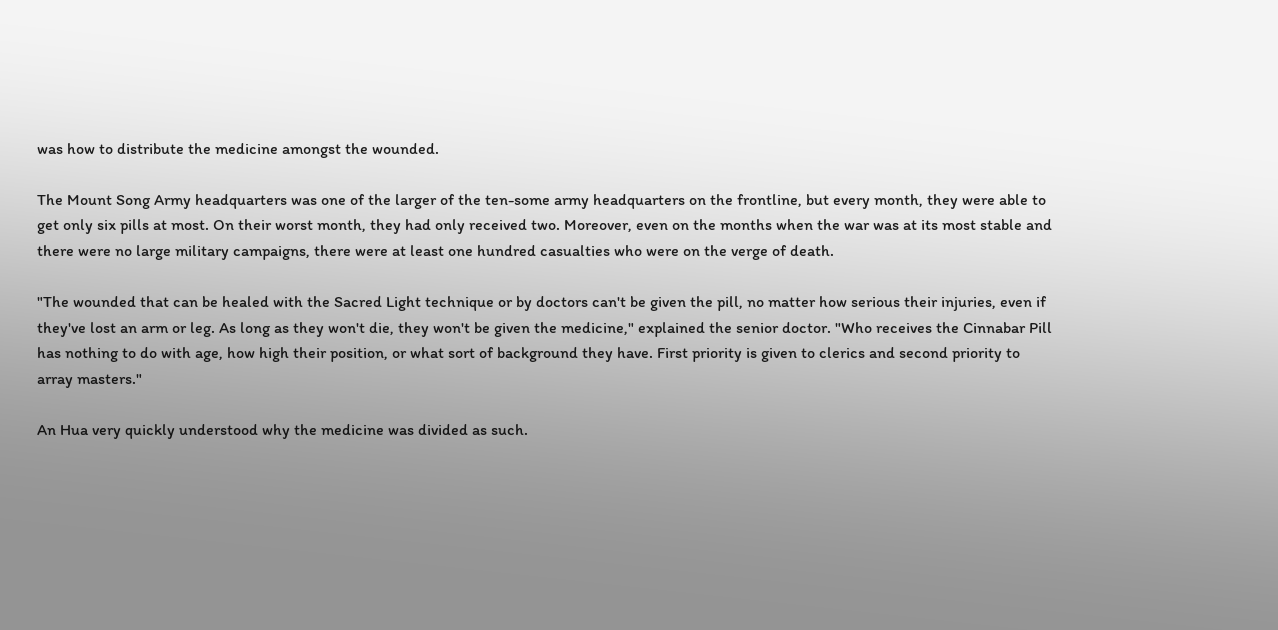was how to distribute the medicine amongst the wounded.

The Mount Song Army headquarters was one of the larger of the ten-some army headquarters on the frontline, but every month, they were able to get only six pills at most. On their worst month, they had only received two. Moreover, even on the months when the war was at its most stable and there were no large military campaigns, there were at least one hundred casualties who were on the verge of death.

"The wounded that can be healed with the Sacred Light technique or by doctors can't be given the pill, no matter how serious their injuries, even if they've lost an arm or leg. As long as they won't die, they won't be given the medicine," explained the senior doctor. "Who receives the Cinnabar Pill has nothing to do with age, how high their position, or what sort of background they have. First priority is given to clerics and second priority to array masters."

An Hua very quickly understood why the medicine was divided as such.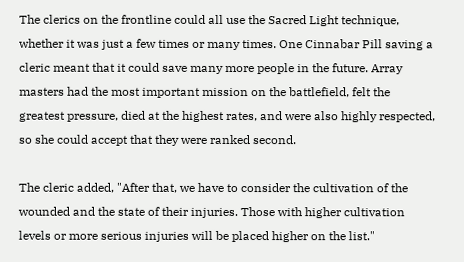The clerics on the frontline could all use the Sacred Light technique, whether it was just a few times or many times. One Cinnabar Pill saving a cleric meant that it could save many more people in the future. Array masters had the most important mission on the battlefield, felt the greatest pressure, died at the highest rates, and were also highly respected, so she could accept that they were ranked second.

The cleric added, "After that, we have to consider the cultivation of the wounded and the state of their injuries. Those with higher cultivation levels or more serious injuries will be placed higher on the list."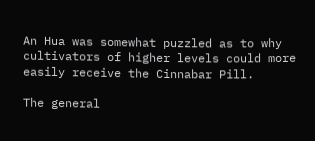An Hua was somewhat puzzled as to why cultivators of higher levels could more easily receive the Cinnabar Pill.

The general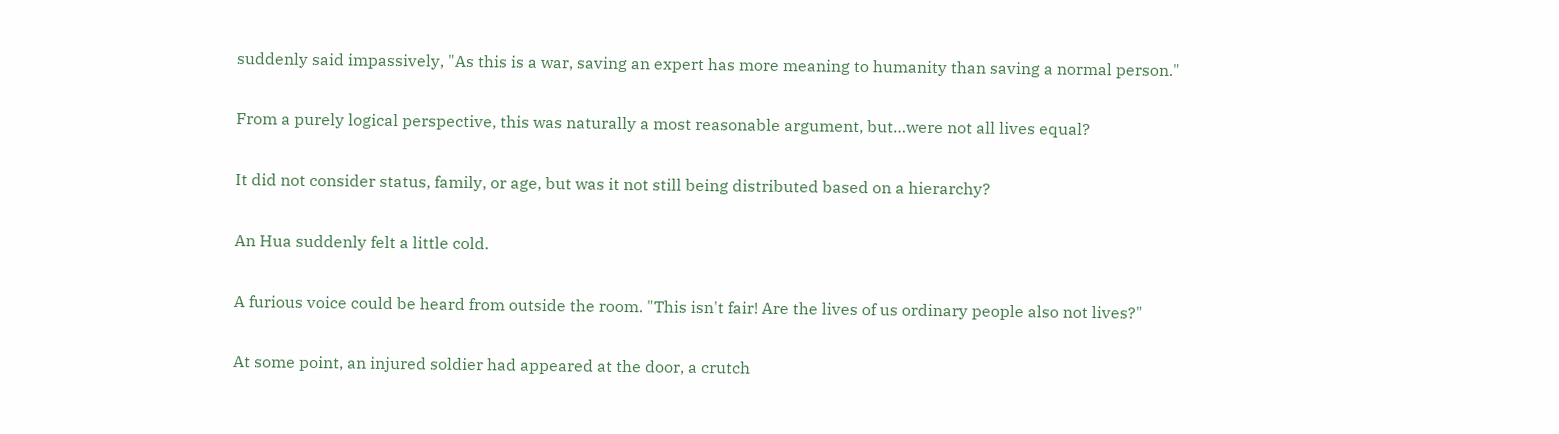suddenly said impassively, "As this is a war, saving an expert has more meaning to humanity than saving a normal person."

From a purely logical perspective, this was naturally a most reasonable argument, but…were not all lives equal?

It did not consider status, family, or age, but was it not still being distributed based on a hierarchy?

An Hua suddenly felt a little cold.

A furious voice could be heard from outside the room. "This isn't fair! Are the lives of us ordinary people also not lives?"

At some point, an injured soldier had appeared at the door, a crutch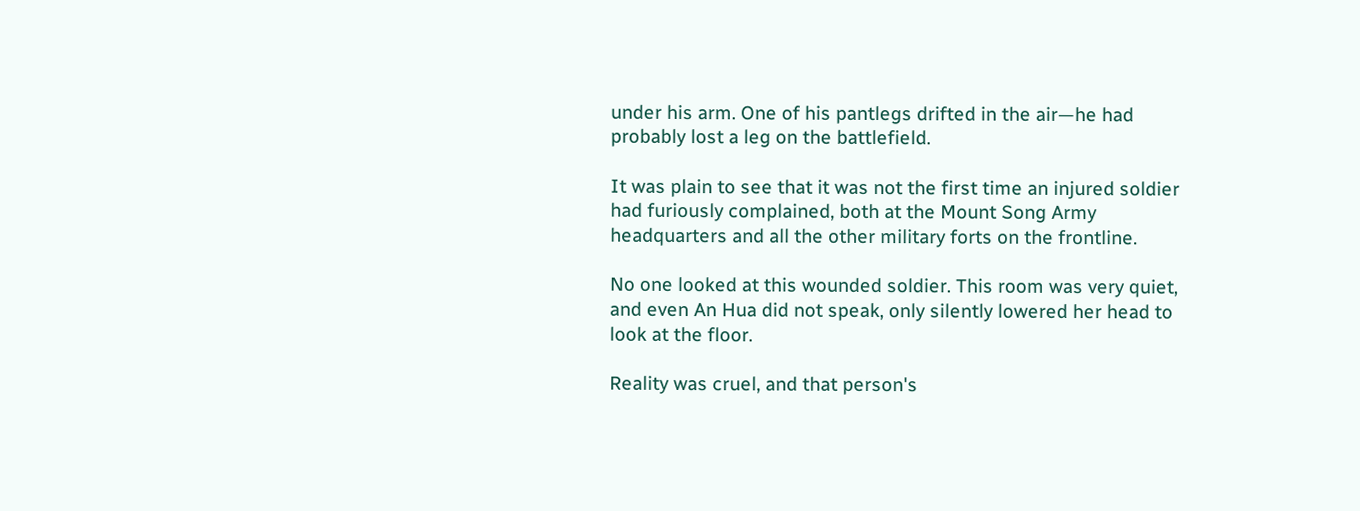under his arm. One of his pantlegs drifted in the air—he had probably lost a leg on the battlefield.

It was plain to see that it was not the first time an injured soldier had furiously complained, both at the Mount Song Army headquarters and all the other military forts on the frontline.

No one looked at this wounded soldier. This room was very quiet, and even An Hua did not speak, only silently lowered her head to look at the floor.

Reality was cruel, and that person's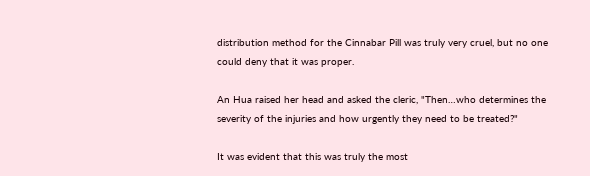distribution method for the Cinnabar Pill was truly very cruel, but no one could deny that it was proper.

An Hua raised her head and asked the cleric, "Then…who determines the severity of the injuries and how urgently they need to be treated?"

It was evident that this was truly the most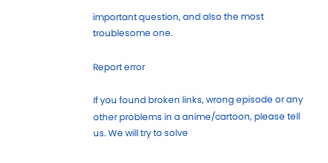important question, and also the most troublesome one.

Report error

If you found broken links, wrong episode or any other problems in a anime/cartoon, please tell us. We will try to solve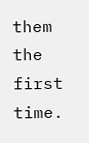them the first time.